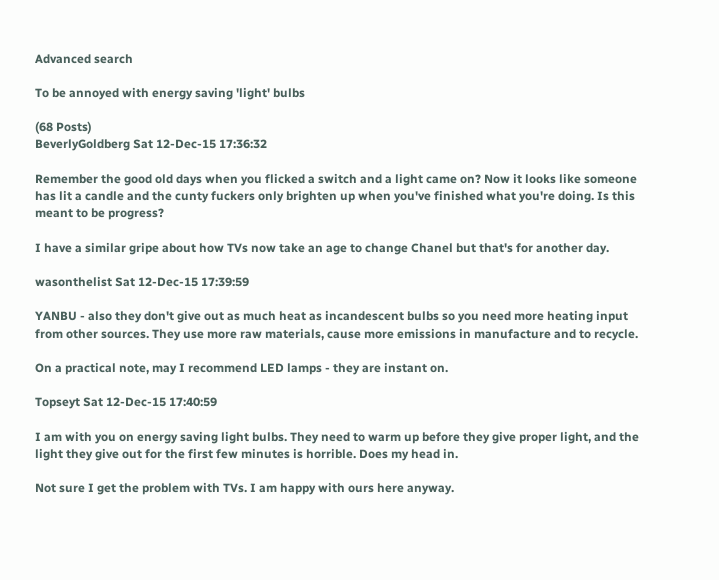Advanced search

To be annoyed with energy saving 'light' bulbs

(68 Posts)
BeverlyGoldberg Sat 12-Dec-15 17:36:32

Remember the good old days when you flicked a switch and a light came on? Now it looks like someone has lit a candle and the cunty fuckers only brighten up when you've finished what you're doing. Is this meant to be progress?

I have a similar gripe about how TVs now take an age to change Chanel but that's for another day.

wasonthelist Sat 12-Dec-15 17:39:59

YANBU - also they don't give out as much heat as incandescent bulbs so you need more heating input from other sources. They use more raw materials, cause more emissions in manufacture and to recycle.

On a practical note, may I recommend LED lamps - they are instant on.

Topseyt Sat 12-Dec-15 17:40:59

I am with you on energy saving light bulbs. They need to warm up before they give proper light, and the light they give out for the first few minutes is horrible. Does my head in.

Not sure I get the problem with TVs. I am happy with ours here anyway.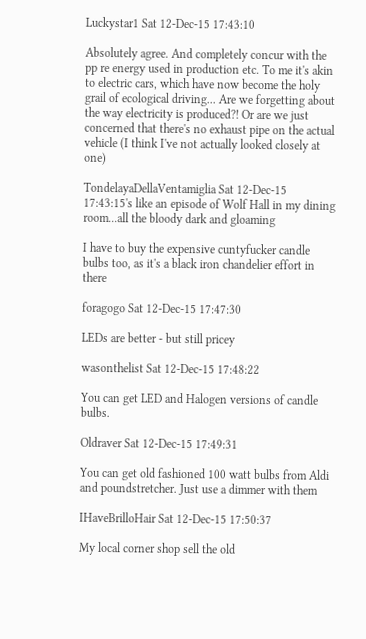Luckystar1 Sat 12-Dec-15 17:43:10

Absolutely agree. And completely concur with the pp re energy used in production etc. To me it's akin to electric cars, which have now become the holy grail of ecological driving... Are we forgetting about the way electricity is produced?! Or are we just concerned that there's no exhaust pipe on the actual vehicle (I think I've not actually looked closely at one)

TondelayaDellaVentamiglia Sat 12-Dec-15 17:43:15's like an episode of Wolf Hall in my dining room...all the bloody dark and gloaming

I have to buy the expensive cuntyfucker candle bulbs too, as it's a black iron chandelier effort in there

foragogo Sat 12-Dec-15 17:47:30

LEDs are better - but still pricey

wasonthelist Sat 12-Dec-15 17:48:22

You can get LED and Halogen versions of candle bulbs.

Oldraver Sat 12-Dec-15 17:49:31

You can get old fashioned 100 watt bulbs from Aldi and poundstretcher. Just use a dimmer with them

IHaveBrilloHair Sat 12-Dec-15 17:50:37

My local corner shop sell the old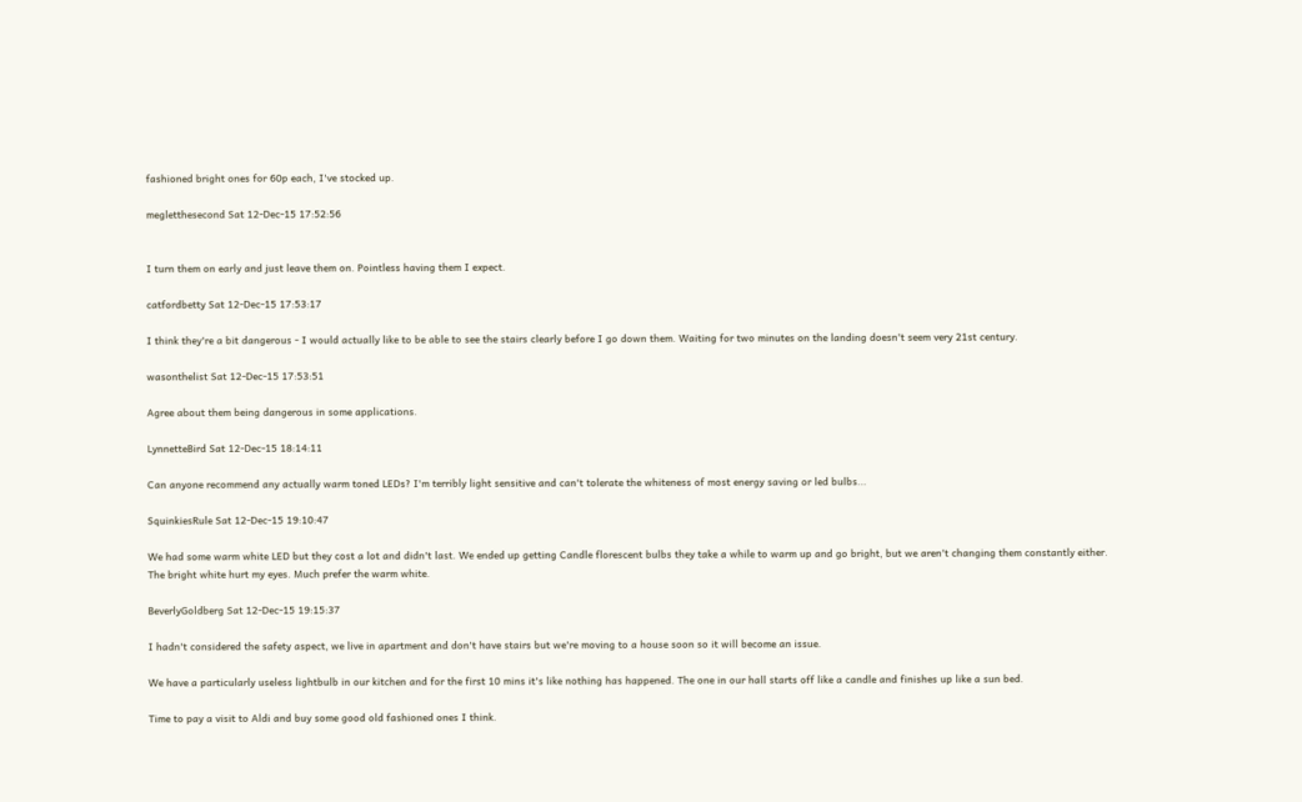fashioned bright ones for 60p each, I've stocked up.

megletthesecond Sat 12-Dec-15 17:52:56


I turn them on early and just leave them on. Pointless having them I expect.

catfordbetty Sat 12-Dec-15 17:53:17

I think they're a bit dangerous - I would actually like to be able to see the stairs clearly before I go down them. Waiting for two minutes on the landing doesn't seem very 21st century.

wasonthelist Sat 12-Dec-15 17:53:51

Agree about them being dangerous in some applications.

LynnetteBird Sat 12-Dec-15 18:14:11

Can anyone recommend any actually warm toned LEDs? I'm terribly light sensitive and can't tolerate the whiteness of most energy saving or led bulbs...

SquinkiesRule Sat 12-Dec-15 19:10:47

We had some warm white LED but they cost a lot and didn't last. We ended up getting Candle florescent bulbs they take a while to warm up and go bright, but we aren't changing them constantly either.
The bright white hurt my eyes. Much prefer the warm white.

BeverlyGoldberg Sat 12-Dec-15 19:15:37

I hadn't considered the safety aspect, we live in apartment and don't have stairs but we're moving to a house soon so it will become an issue.

We have a particularly useless lightbulb in our kitchen and for the first 10 mins it's like nothing has happened. The one in our hall starts off like a candle and finishes up like a sun bed.

Time to pay a visit to Aldi and buy some good old fashioned ones I think.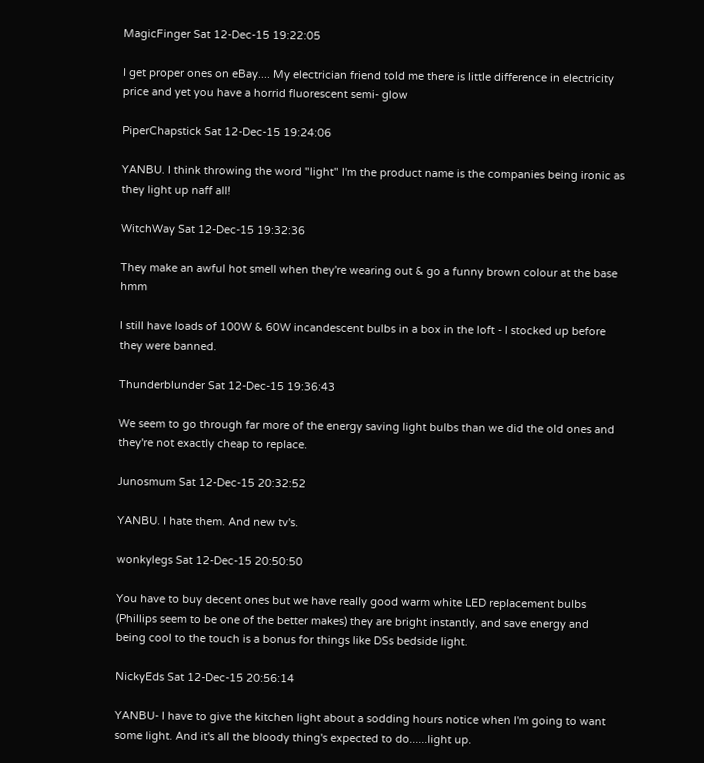MagicFinger Sat 12-Dec-15 19:22:05

I get proper ones on eBay.... My electrician friend told me there is little difference in electricity price and yet you have a horrid fluorescent semi- glow

PiperChapstick Sat 12-Dec-15 19:24:06

YANBU. I think throwing the word "light" I'm the product name is the companies being ironic as they light up naff all!

WitchWay Sat 12-Dec-15 19:32:36

They make an awful hot smell when they're wearing out & go a funny brown colour at the base hmm

I still have loads of 100W & 60W incandescent bulbs in a box in the loft - I stocked up before they were banned.

Thunderblunder Sat 12-Dec-15 19:36:43

We seem to go through far more of the energy saving light bulbs than we did the old ones and they're not exactly cheap to replace.

Junosmum Sat 12-Dec-15 20:32:52

YANBU. I hate them. And new tv's.

wonkylegs Sat 12-Dec-15 20:50:50

You have to buy decent ones but we have really good warm white LED replacement bulbs (Phillips seem to be one of the better makes) they are bright instantly, and save energy and being cool to the touch is a bonus for things like DSs bedside light.

NickyEds Sat 12-Dec-15 20:56:14

YANBU- I have to give the kitchen light about a sodding hours notice when I'm going to want some light. And it's all the bloody thing's expected to do......light up.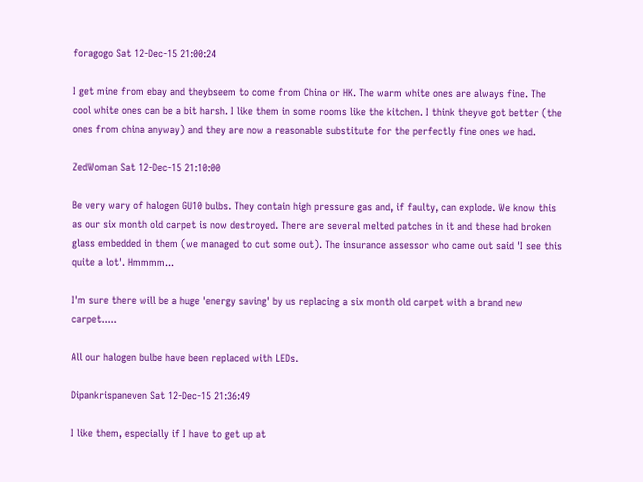foragogo Sat 12-Dec-15 21:00:24

I get mine from ebay and theybseem to come from China or HK. The warm white ones are always fine. The cool white ones can be a bit harsh. I like them in some rooms like the kitchen. I think theyve got better (the ones from china anyway) and they are now a reasonable substitute for the perfectly fine ones we had.

ZedWoman Sat 12-Dec-15 21:10:00

Be very wary of halogen GU10 bulbs. They contain high pressure gas and, if faulty, can explode. We know this as our six month old carpet is now destroyed. There are several melted patches in it and these had broken glass embedded in them (we managed to cut some out). The insurance assessor who came out said 'I see this quite a lot'. Hmmmm...

I'm sure there will be a huge 'energy saving' by us replacing a six month old carpet with a brand new carpet.....

All our halogen bulbe have been replaced with LEDs.

Dipankrispaneven Sat 12-Dec-15 21:36:49

I like them, especially if I have to get up at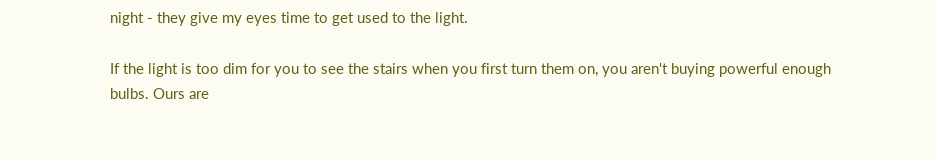night - they give my eyes time to get used to the light.

If the light is too dim for you to see the stairs when you first turn them on, you aren't buying powerful enough bulbs. Ours are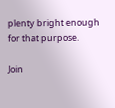plenty bright enough for that purpose.

Join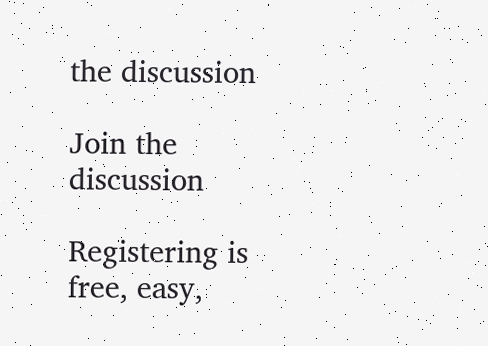the discussion

Join the discussion

Registering is free, easy,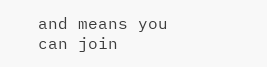and means you can join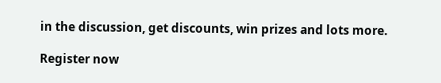in the discussion, get discounts, win prizes and lots more.

Register now